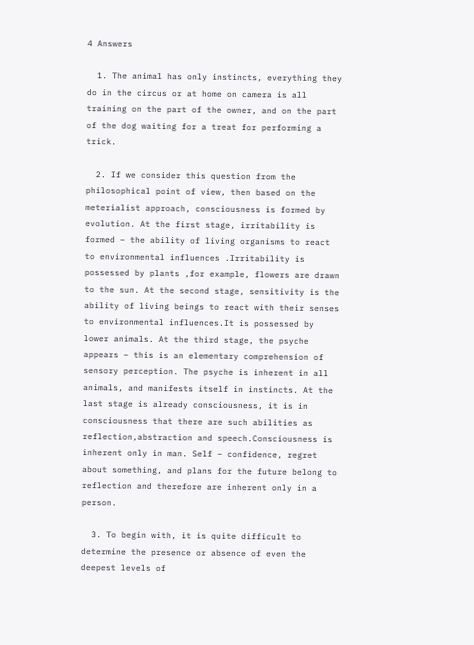4 Answers

  1. The animal has only instincts, everything they do in the circus or at home on camera is all training on the part of the owner, and on the part of the dog waiting for a treat for performing a trick.

  2. If we consider this question from the philosophical point of view, then based on the meterialist approach, consciousness is formed by evolution. At the first stage, irritability is formed – the ability of living organisms to react to environmental influences .Irritability is possessed by plants ,for example, flowers are drawn to the sun. At the second stage, sensitivity is the ability of living beings to react with their senses to environmental influences.It is possessed by lower animals. At the third stage, the psyche appears – this is an elementary comprehension of sensory perception. The psyche is inherent in all animals, and manifests itself in instincts. At the last stage is already consciousness, it is in consciousness that there are such abilities as reflection,abstraction and speech.Consciousness is inherent only in man. Self – confidence, regret about something, and plans for the future belong to reflection and therefore are inherent only in a person.

  3. To begin with, it is quite difficult to determine the presence or absence of even the deepest levels of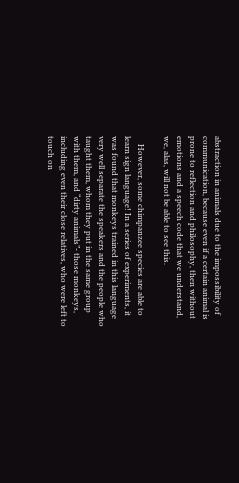abstraction in animals due to the impossibility of communication, because even if a certain animal is prone to reflection and philosophy, then without emotions and a speech code that we understand, we, alas, will not be able to see this.

    However, some chimpanzee species are able to learn sign language! In a series of experiments, it was found that monkeys trained in this language very well separate the speakers and the people who taught them, whom they put in the same group with them, and “dirty animals”- those monkeys, including even their close relatives, who were left to touch on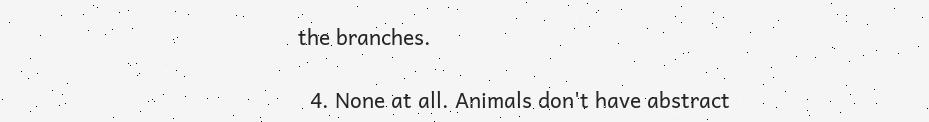the branches.

  4. None at all. Animals don't have abstract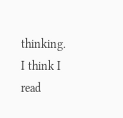thinking. I think I read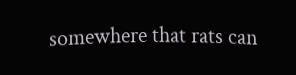somewhere that rats can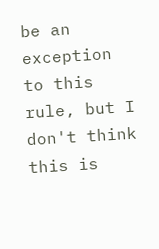be an exception to this rule, but I don't think this is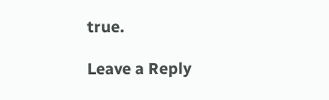true.

Leave a Reply